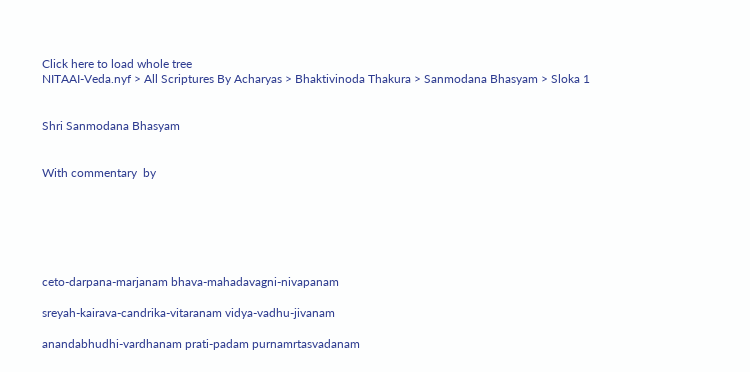Click here to load whole tree
NITAAI-Veda.nyf > All Scriptures By Acharyas > Bhaktivinoda Thakura > Sanmodana Bhasyam > Sloka 1


Shri Sanmodana Bhasyam


With commentary  by






ceto-darpana-marjanam bhava-mahadavagni-nivapanam

sreyah-kairava-candrika-vitaranam vidya-vadhu-jivanam

anandabhudhi-vardhanam prati-padam purnamrtasvadanam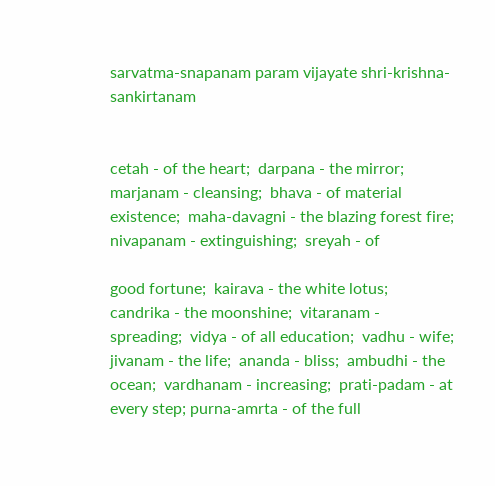sarvatma-snapanam param vijayate shri-krishna-sankirtanam


cetah - of the heart;  darpana - the mirror;  marjanam - cleansing;  bhava - of material existence;  maha-davagni - the blazing forest fire;  nivapanam - extinguishing;  sreyah - of

good fortune;  kairava - the white lotus;  candrika - the moonshine;  vitaranam - spreading;  vidya - of all education;  vadhu - wife;  jivanam - the life;  ananda - bliss;  ambudhi - the ocean;  vardhanam - increasing;  prati-padam - at every step; purna-amrta - of the full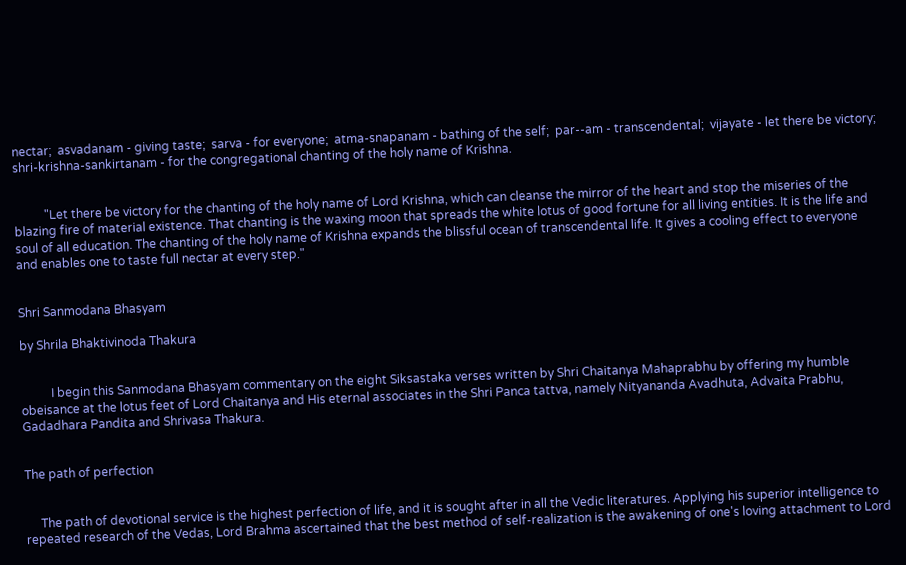nectar;  asvadanam - giving taste;  sarva - for everyone;  atma-snapanam - bathing of the self;  par--am - transcendental;  vijayate - let there be victory;  shri-krishna-sankirtanam - for the congregational chanting of the holy name of Krishna.


          "Let there be victory for the chanting of the holy name of Lord Krishna, which can cleanse the mirror of the heart and stop the miseries of the blazing fire of material existence. That chanting is the waxing moon that spreads the white lotus of good fortune for all living entities. It is the life and soul of all education. The chanting of the holy name of Krishna expands the blissful ocean of transcendental life. It gives a cooling effect to everyone and enables one to taste full nectar at every step."


Shri Sanmodana Bhasyam

by Shrila Bhaktivinoda Thakura


          I begin this Sanmodana Bhasyam commentary on the eight Siksastaka verses written by Shri Chaitanya Mahaprabhu by offering my humble obeisance at the lotus feet of Lord Chaitanya and His eternal associates in the Shri Panca tattva, namely Nityananda Avadhuta, Advaita Prabhu, Gadadhara Pandita and Shrivasa Thakura.


The path of perfection


     The path of devotional service is the highest perfection of life, and it is sought after in all the Vedic literatures. Applying his superior intelligence to repeated research of the Vedas, Lord Brahma ascertained that the best method of self-realization is the awakening of one's loving attachment to Lord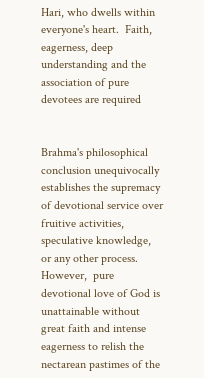Hari, who dwells within everyone's heart.  Faith, eagerness, deep understanding and the association of pure devotees are required


Brahma's philosophical conclusion unequivocally establishes the supremacy of devotional service over fruitive activities, speculative knowledge, or any other process.  However,  pure devotional love of God is unattainable without great faith and intense eagerness to relish the nectarean pastimes of the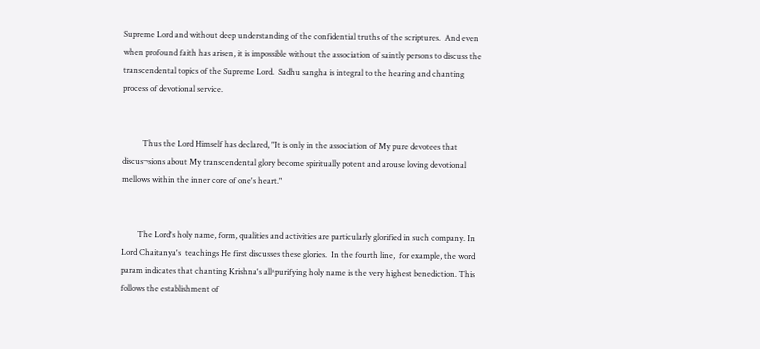Supreme Lord and without deep understanding of the confidential truths of the scriptures.  And even when profound faith has arisen, it is impossible without the association of saintly persons to discuss the transcendental topics of the Supreme Lord.  Sadhu sangha is integral to the hearing and chanting process of devotional service.


          Thus the Lord Himself has declared, "It is only in the association of My pure devotees that discus¬sions about My transcendental glory become spiritually potent and arouse loving devotional mellows within the inner core of one's heart."


        The Lord's holy name, form, qualities and activities are particularly glorified in such company. In Lord Chaitanya's  teachings He first discusses these glories.  In the fourth line,  for example, the word param indicates that chanting Krishna's allªpurifying holy name is the very highest benediction. This follows the establishment of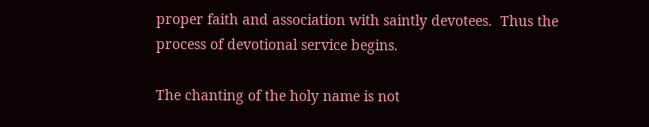proper faith and association with saintly devotees.  Thus the process of devotional service begins.

The chanting of the holy name is not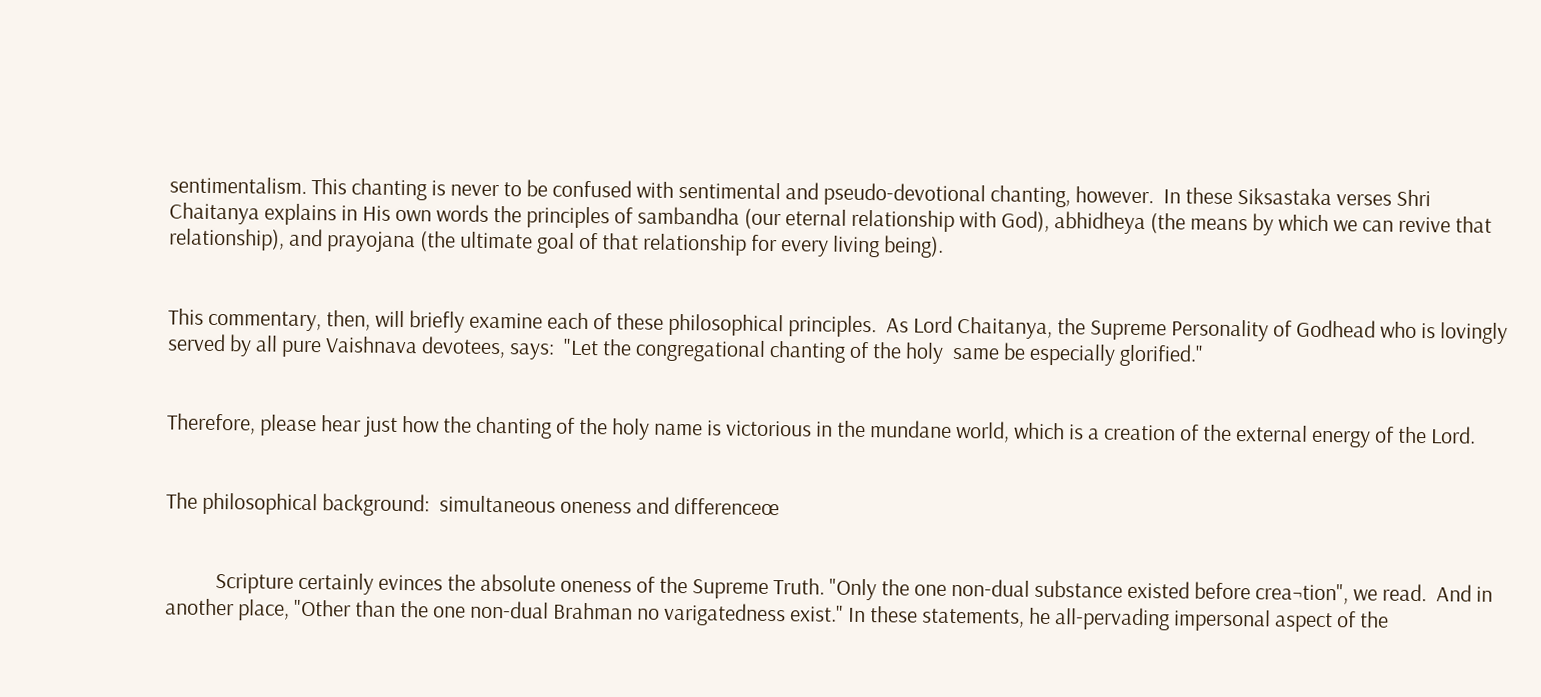sentimentalism. This chanting is never to be confused with sentimental and pseudo-devotional chanting, however.  In these Siksastaka verses Shri Chaitanya explains in His own words the principles of sambandha (our eternal relationship with God), abhidheya (the means by which we can revive that relationship), and prayojana (the ultimate goal of that relationship for every living being).


This commentary, then, will briefly examine each of these philosophical principles.  As Lord Chaitanya, the Supreme Personality of Godhead who is lovingly served by all pure Vaishnava devotees, says:  "Let the congregational chanting of the holy  same be especially glorified."


Therefore, please hear just how the chanting of the holy name is victorious in the mundane world, which is a creation of the external energy of the Lord.


The philosophical background:  simultaneous oneness and differenceœ


          Scripture certainly evinces the absolute oneness of the Supreme Truth. "Only the one non-dual substance existed before crea¬tion", we read.  And in another place, "Other than the one non-dual Brahman no varigatedness exist." In these statements, he all-pervading impersonal aspect of the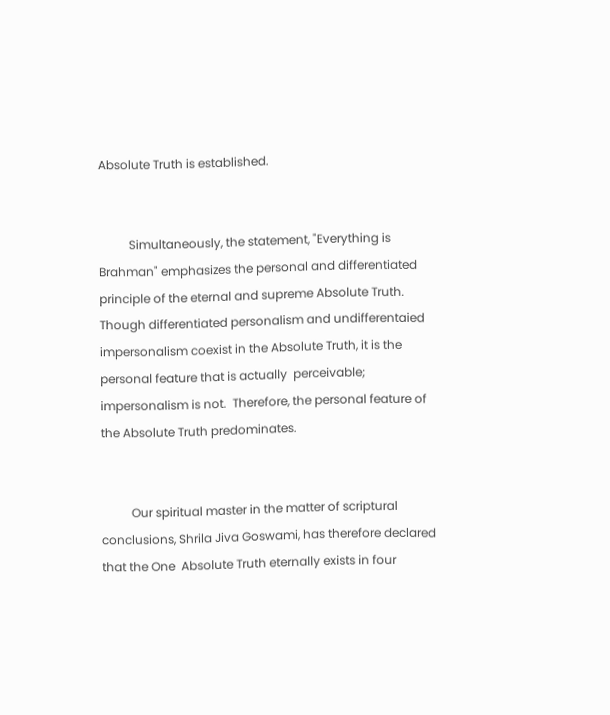Absolute Truth is established.


          Simultaneously, the statement, "Everything is Brahman" emphasizes the personal and differentiated principle of the eternal and supreme Absolute Truth. Though differentiated personalism and undifferentaied impersonalism coexist in the Absolute Truth, it is the personal feature that is actually  perceivable; impersonalism is not.  Therefore, the personal feature of the Absolute Truth predominates.


          Our spiritual master in the matter of scriptural conclusions, Shrila Jiva Goswami, has therefore declared that the One  Absolute Truth eternally exists in four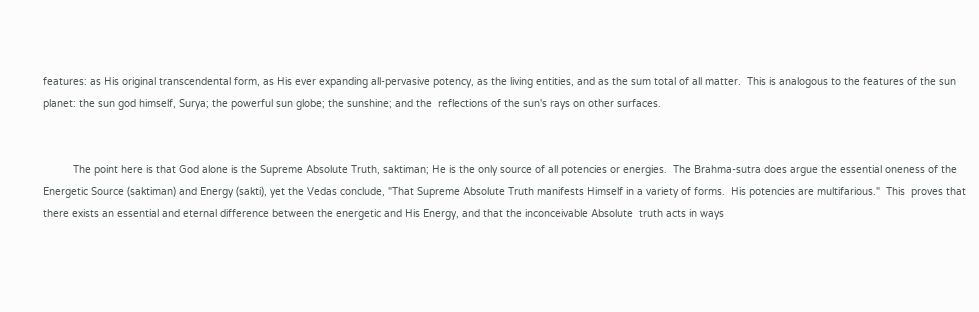features: as His original transcendental form, as His ever expanding all-pervasive potency, as the living entities, and as the sum total of all matter.  This is analogous to the features of the sun planet: the sun god himself, Surya; the powerful sun globe; the sunshine; and the  reflections of the sun's rays on other surfaces.


          The point here is that God alone is the Supreme Absolute Truth, saktiman; He is the only source of all potencies or energies.  The Brahma-sutra does argue the essential oneness of the Energetic Source (saktiman) and Energy (sakti), yet the Vedas conclude, "That Supreme Absolute Truth manifests Himself in a variety of forms.  His potencies are multifarious."  This  proves that there exists an essential and eternal difference between the energetic and His Energy, and that the inconceivable Absolute  truth acts in ways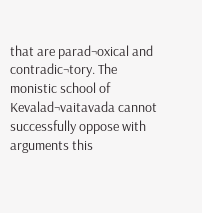that are parad¬oxical and contradic¬tory. The monistic school of Kevalad¬vaitavada cannot successfully oppose with arguments this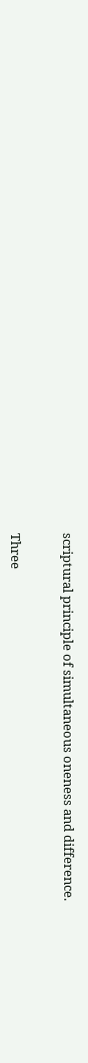scriptural principle of simultaneous oneness and difference.


Three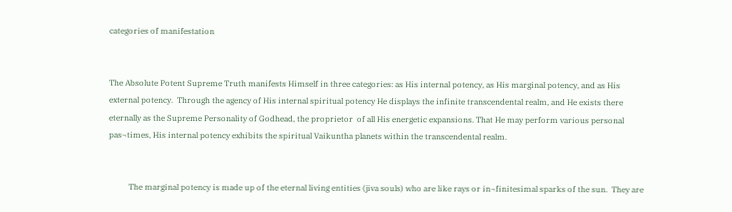categories of manifestation


The Absolute Potent Supreme Truth manifests Himself in three categories: as His internal potency, as His marginal potency, and as His external potency.  Through the agency of His internal spiritual potency He displays the infinite transcendental realm, and He exists there eternally as the Supreme Personality of Godhead, the proprietor  of all His energetic expansions. That He may perform various personal pas¬times, His internal potency exhibits the spiritual Vaikuntha planets within the transcendental realm.


          The marginal potency is made up of the eternal living entities (jiva souls) who are like rays or in¬finitesimal sparks of the sun.  They are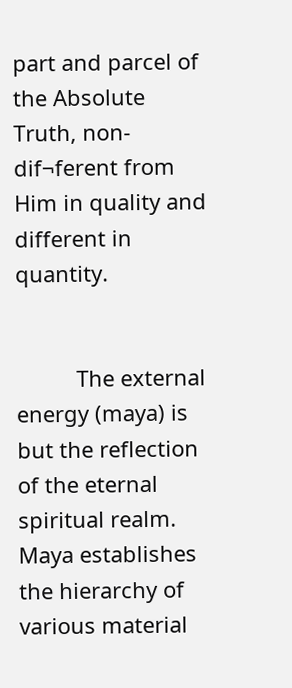part and parcel of the Absolute Truth, non-dif¬ferent from Him in quality and different in quantity.


          The external energy (maya) is but the reflection of the eternal spiritual realm.  Maya establishes the hierarchy of various material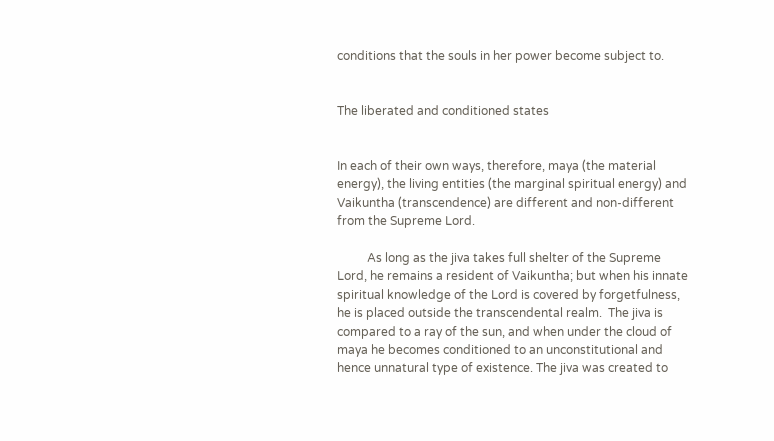conditions that the souls in her power become subject to.


The liberated and conditioned states


In each of their own ways, therefore, maya (the material  energy), the living entities (the marginal spiritual energy) and Vaikuntha (transcendence) are different and non-different from the Supreme Lord.

          As long as the jiva takes full shelter of the Supreme Lord, he remains a resident of Vaikuntha; but when his innate spiritual knowledge of the Lord is covered by forgetfulness, he is placed outside the transcendental realm.  The jiva is compared to a ray of the sun, and when under the cloud of maya he becomes conditioned to an unconstitutional and hence unnatural type of existence. The jiva was created to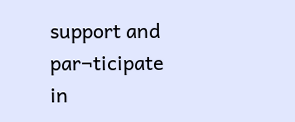support and par¬ticipate in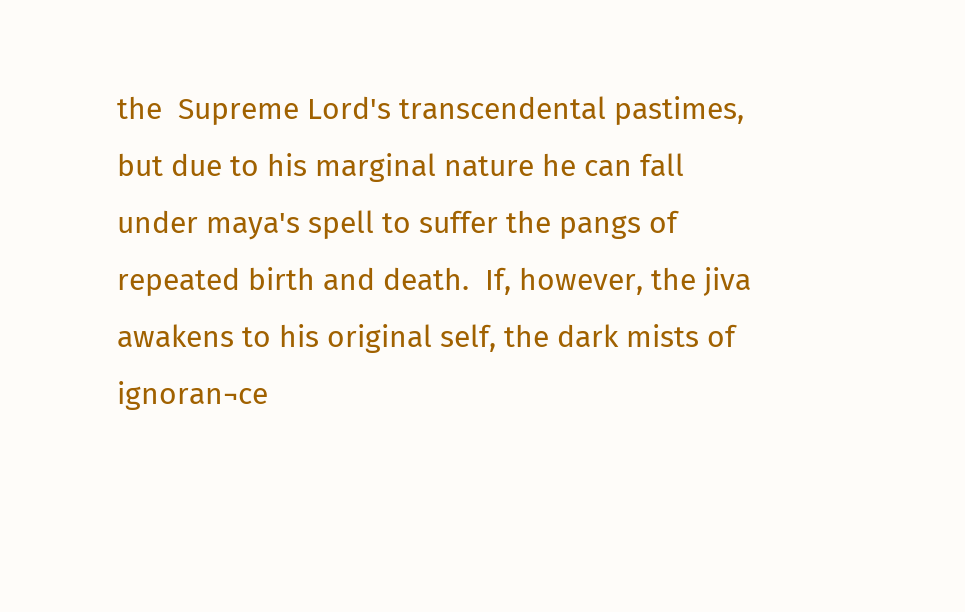the  Supreme Lord's transcendental pastimes, but due to his marginal nature he can fall under maya's spell to suffer the pangs of repeated birth and death.  If, however, the jiva awakens to his original self, the dark mists of ignoran¬ce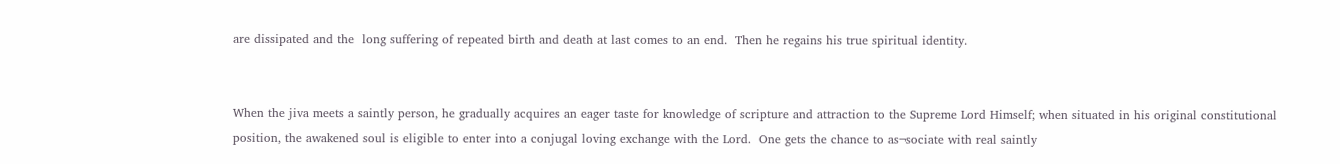are dissipated and the  long suffering of repeated birth and death at last comes to an end.  Then he regains his true spiritual identity.


When the jiva meets a saintly person, he gradually acquires an eager taste for knowledge of scripture and attraction to the Supreme Lord Himself; when situated in his original constitutional position, the awakened soul is eligible to enter into a conjugal loving exchange with the Lord.  One gets the chance to as¬sociate with real saintly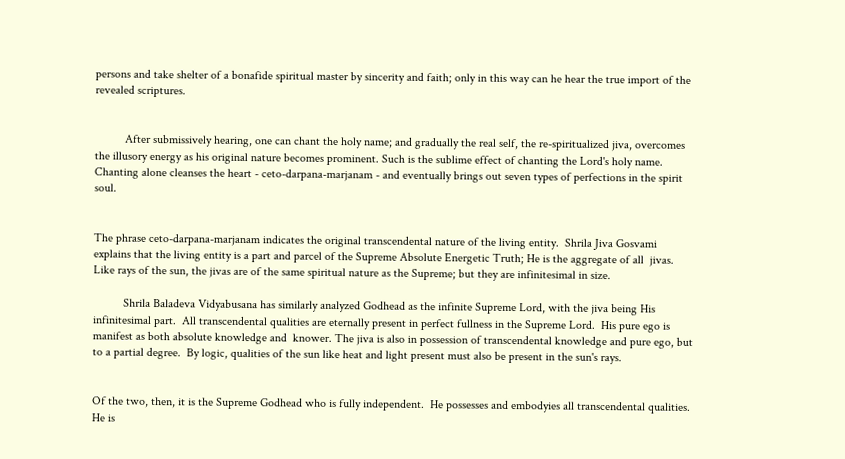persons and take shelter of a bonafide spiritual master by sincerity and faith; only in this way can he hear the true import of the revealed scriptures.


          After submissively hearing, one can chant the holy name; and gradually the real self, the re-spiritualized jiva, overcomes the illusory energy as his original nature becomes prominent. Such is the sublime effect of chanting the Lord's holy name. Chanting alone cleanses the heart - ceto-darpana-marjanam - and eventually brings out seven types of perfections in the spirit soul.


The phrase ceto-darpana-marjanam indicates the original transcendental nature of the living entity.  Shrila Jiva Gosvami explains that the living entity is a part and parcel of the Supreme Absolute Energetic Truth; He is the aggregate of all  jivas.  Like rays of the sun, the jivas are of the same spiritual nature as the Supreme; but they are infinitesimal in size.

          Shrila Baladeva Vidyabusana has similarly analyzed Godhead as the infinite Supreme Lord, with the jiva being His infinitesimal part.  All transcendental qualities are eternally present in perfect fullness in the Supreme Lord.  His pure ego is manifest as both absolute knowledge and  knower. The jiva is also in possession of transcendental knowledge and pure ego, but to a partial degree.  By logic, qualities of the sun like heat and light present must also be present in the sun's rays.


Of the two, then, it is the Supreme Godhead who is fully independent.  He possesses and embodyies all transcendental qualities.  He is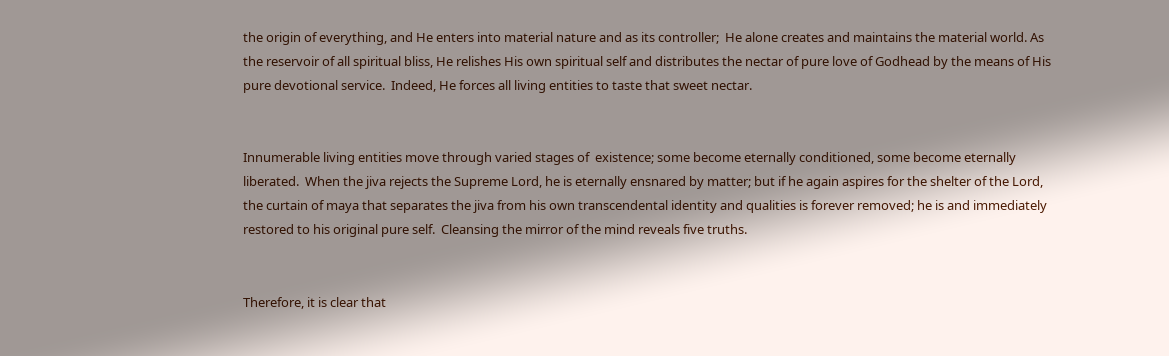the origin of everything, and He enters into material nature and as its controller;  He alone creates and maintains the material world. As the reservoir of all spiritual bliss, He relishes His own spiritual self and distributes the nectar of pure love of Godhead by the means of His pure devotional service.  Indeed, He forces all living entities to taste that sweet nectar.


Innumerable living entities move through varied stages of  existence; some become eternally conditioned, some become eternally liberated.  When the jiva rejects the Supreme Lord, he is eternally ensnared by matter; but if he again aspires for the shelter of the Lord, the curtain of maya that separates the jiva from his own transcendental identity and qualities is forever removed; he is and immediately restored to his original pure self.  Cleansing the mirror of the mind reveals five truths.


Therefore, it is clear that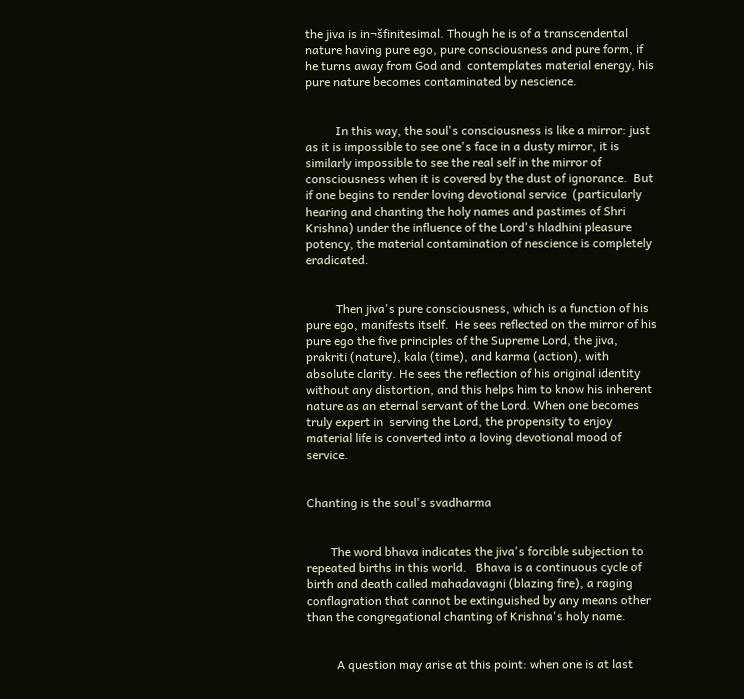the jiva is in¬šfinitesimal. Though he is of a transcendental nature having pure ego, pure consciousness and pure form, if he turns away from God and  contemplates material energy, his pure nature becomes contaminated by nescience.


          In this way, the soul's consciousness is like a mirror: just as it is impossible to see one's face in a dusty mirror, it is similarly impossible to see the real self in the mirror of  consciousness when it is covered by the dust of ignorance.  But if one begins to render loving devotional service  (particularly hearing and chanting the holy names and pastimes of Shri Krishna) under the influence of the Lord's hladhini pleasure potency, the material contamination of nescience is completely eradicated.


          Then jiva's pure consciousness, which is a function of his pure ego, manifests itself.  He sees reflected on the mirror of his pure ego the five principles of the Supreme Lord, the jiva, prakriti (nature), kala (time), and karma (action), with absolute clarity. He sees the reflection of his original identity without any distortion, and this helps him to know his inherent nature as an eternal servant of the Lord. When one becomes truly expert in  serving the Lord, the propensity to enjoy material life is converted into a loving devotional mood of service.


Chanting is the soul's svadharma


        The word bhava indicates the jiva's forcible subjection to repeated births in this world.   Bhava is a continuous cycle of birth and death called mahadavagni (blazing fire), a raging  conflagration that cannot be extinguished by any means other than the congregational chanting of Krishna's holy name.


          A question may arise at this point: when one is at last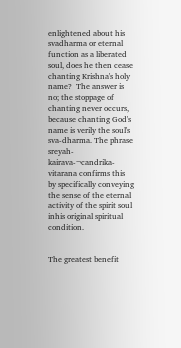enlightened about his svadharma or eternal function as a liberated soul, does he then cease chanting Krishna's holy name?  The answer is no; the stoppage of chanting never occurs, because chanting God's name is verily the soul's sva-dharma. The phrase sreyah-kairava-¬candrika-vitarana confirms this by specifically conveying the sense of the eternal activity of the spirit soul inhis original spiritual condition.


The greatest benefit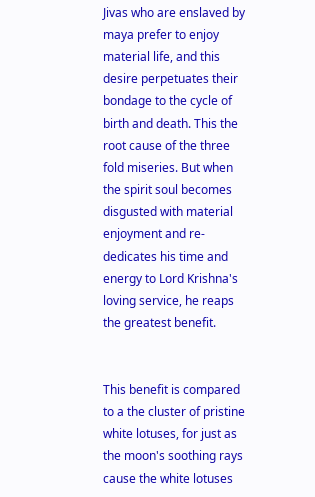Jivas who are enslaved by maya prefer to enjoy material life, and this desire perpetuates their bondage to the cycle of birth and death. This the root cause of the three fold miseries. But when the spirit soul becomes disgusted with material  enjoyment and re-dedicates his time and energy to Lord Krishna's loving service, he reaps the greatest benefit.


This benefit is compared to a the cluster of pristine white lotuses, for just as  the moon's soothing rays  cause the white lotuses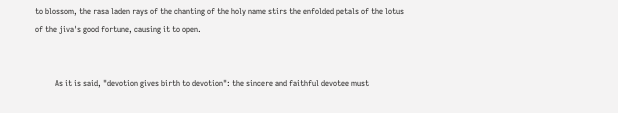to blossom, the rasa laden rays of the chanting of the holy name stirs the enfolded petals of the lotus of the jiva's good fortune, causing it to open.


          As it is said, "devotion gives birth to devotion": the sincere and faithful devotee must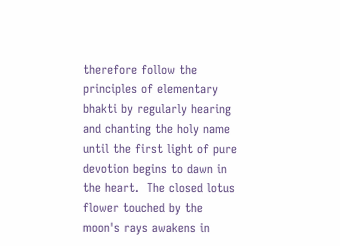therefore follow the principles of elementary bhakti by regularly hearing and chanting the holy name until the first light of pure devotion begins to dawn in the heart.  The closed lotus flower touched by the moon's rays awakens in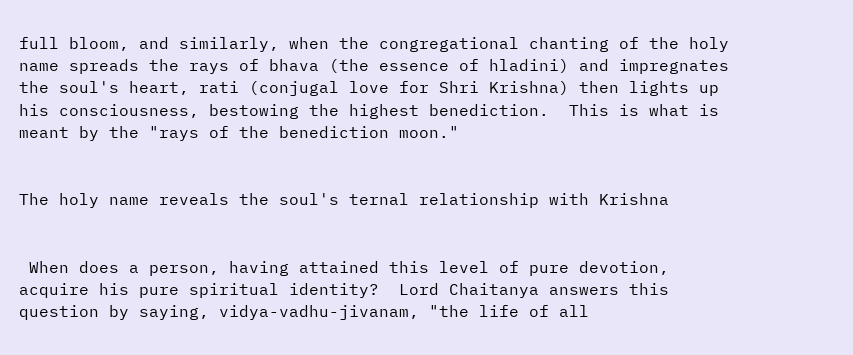full bloom, and similarly, when the congregational chanting of the holy name spreads the rays of bhava (the essence of hladini) and impregnates the soul's heart, rati (conjugal love for Shri Krishna) then lights up his consciousness, bestowing the highest benediction.  This is what is meant by the "rays of the benediction moon."


The holy name reveals the soul's ternal relationship with Krishna


 When does a person, having attained this level of pure devotion, acquire his pure spiritual identity?  Lord Chaitanya answers this question by saying, vidya-vadhu-jivanam, "the life of all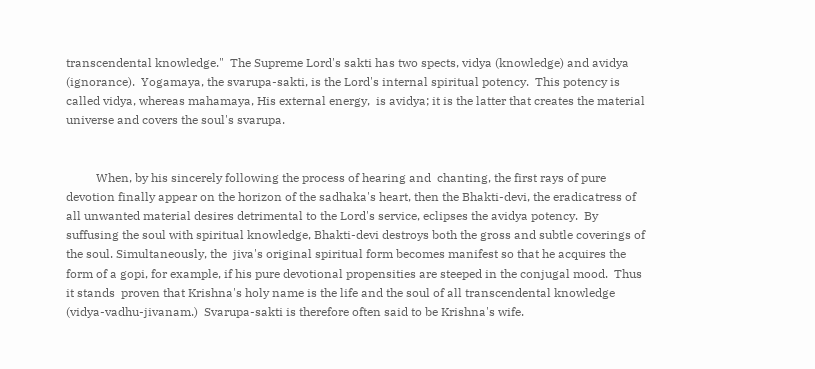transcendental knowledge."  The Supreme Lord's sakti has two spects, vidya (knowledge) and avidya (ignorance).  Yogamaya, the svarupa-sakti, is the Lord's internal spiritual potency.  This potency is called vidya, whereas mahamaya, His external energy,  is avidya; it is the latter that creates the material universe and covers the soul's svarupa.


          When, by his sincerely following the process of hearing and  chanting, the first rays of pure devotion finally appear on the horizon of the sadhaka's heart, then the Bhakti-devi, the eradicatress of all unwanted material desires detrimental to the Lord's service, eclipses the avidya potency.  By suffusing the soul with spiritual knowledge, Bhakti-devi destroys both the gross and subtle coverings of the soul. Simultaneously, the  jiva's original spiritual form becomes manifest so that he acquires the form of a gopi, for example, if his pure devotional propensities are steeped in the conjugal mood.  Thus it stands  proven that Krishna's holy name is the life and the soul of all transcendental knowledge (vidya-vadhu-jivanam.)  Svarupa-sakti is therefore often said to be Krishna's wife.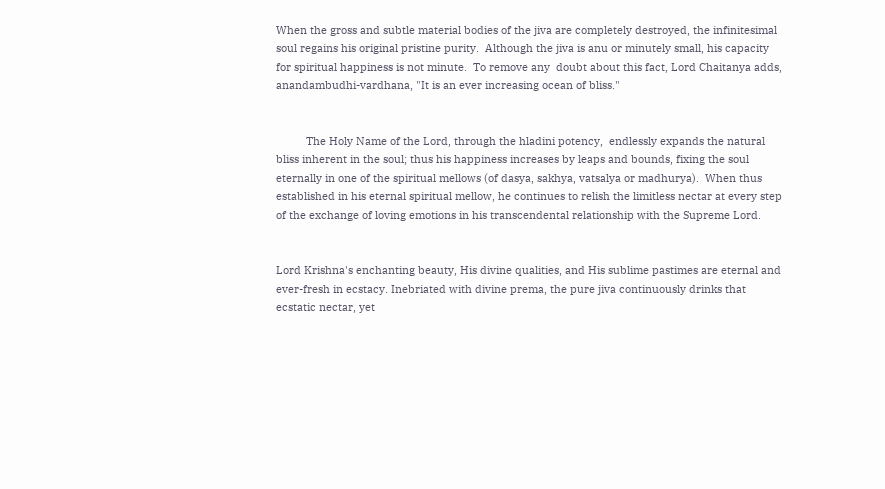When the gross and subtle material bodies of the jiva are completely destroyed, the infinitesimal soul regains his original pristine purity.  Although the jiva is anu or minutely small, his capacity for spiritual happiness is not minute.  To remove any  doubt about this fact, Lord Chaitanya adds, anandambudhi-vardhana, "It is an ever increasing ocean of bliss."


          The Holy Name of the Lord, through the hladini potency,  endlessly expands the natural bliss inherent in the soul; thus his happiness increases by leaps and bounds, fixing the soul eternally in one of the spiritual mellows (of dasya, sakhya, vatsalya or madhurya).  When thus established in his eternal spiritual mellow, he continues to relish the limitless nectar at every step of the exchange of loving emotions in his transcendental relationship with the Supreme Lord.


Lord Krishna's enchanting beauty, His divine qualities, and His sublime pastimes are eternal and ever-fresh in ecstacy. Inebriated with divine prema, the pure jiva continuously drinks that ecstatic nectar, yet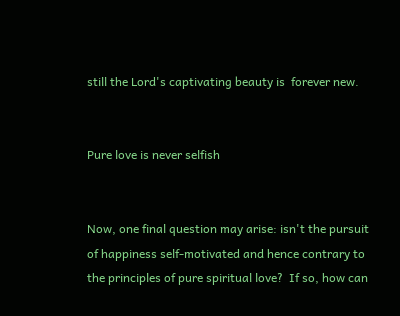still the Lord's captivating beauty is  forever new.


Pure love is never selfish


Now, one final question may arise: isn't the pursuit of happiness self-motivated and hence contrary to the principles of pure spiritual love?  If so, how can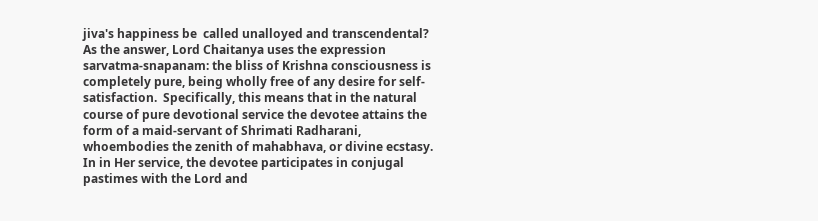jiva's happiness be  called unalloyed and transcendental?  As the answer, Lord Chaitanya uses the expression sarvatma-snapanam: the bliss of Krishna consciousness is completely pure, being wholly free of any desire for self-satisfaction.  Specifically, this means that in the natural course of pure devotional service the devotee attains the form of a maid-servant of Shrimati Radharani, whoembodies the zenith of mahabhava, or divine ecstasy. In in Her service, the devotee participates in conjugal pastimes with the Lord and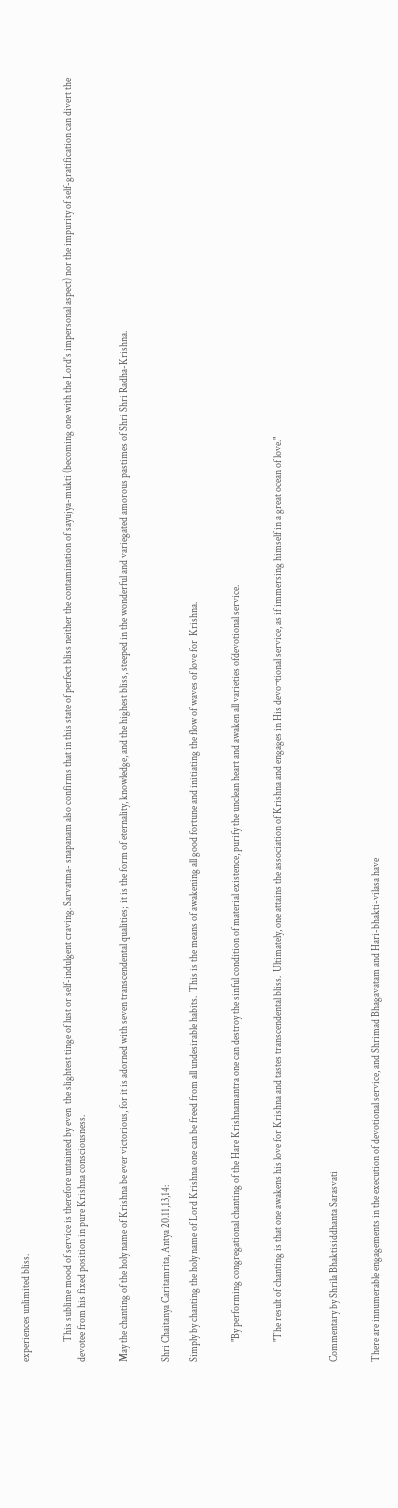experiences unlimited bliss.


          This sublime mood of service is therefore untainted by even  the slightest tinge of lust or self-indulgent craving. Sarvatma- snapanam also confirms that in this state of perfect bliss neither the contamination of sayujya-mukti (becoming one with the Lord's impersonal aspect) nor the impurity of self-gratification can divert the devotee from his fixed position in pure Krishna consciousness.


May the chanting of the holy name of Krishna be ever victorious, for it is adorned with seven transcendental qualities;  it is the form of eternality, knowledge, and the highest bliss, steeped in the wonderful and variegated amorous pastimes of Shri Shri Radha-Krishna.


Shri Chaitanya Caritamrita, Antya 20.11,13,14:

Simply by chanting the holy name of Lord Krishna one can be freed from all undesirable habits.  This is the means of awakening all good fortune and initiating the flow of waves of love for  Krishna.


          "By performing congregational chanting of the Hare Krishnamantra one can destroy the sinful condition of material existence, purify the unclean heart and awaken all varieties ofdevotional service.


          "The result of chanting is that one awakens his love for Krishna and tastes transcendental bliss.  Ultimately, one attains the association of Krishna and engages in His devo¬tional service, as if immersing himself in a great ocean of love."



Commentary by Shrila Bhaktisiddhanta Sarasvati


There are innumerable engagements in the execution of devotional service, and Shrimad Bhagavatam and Hari-bhakti-vilasa have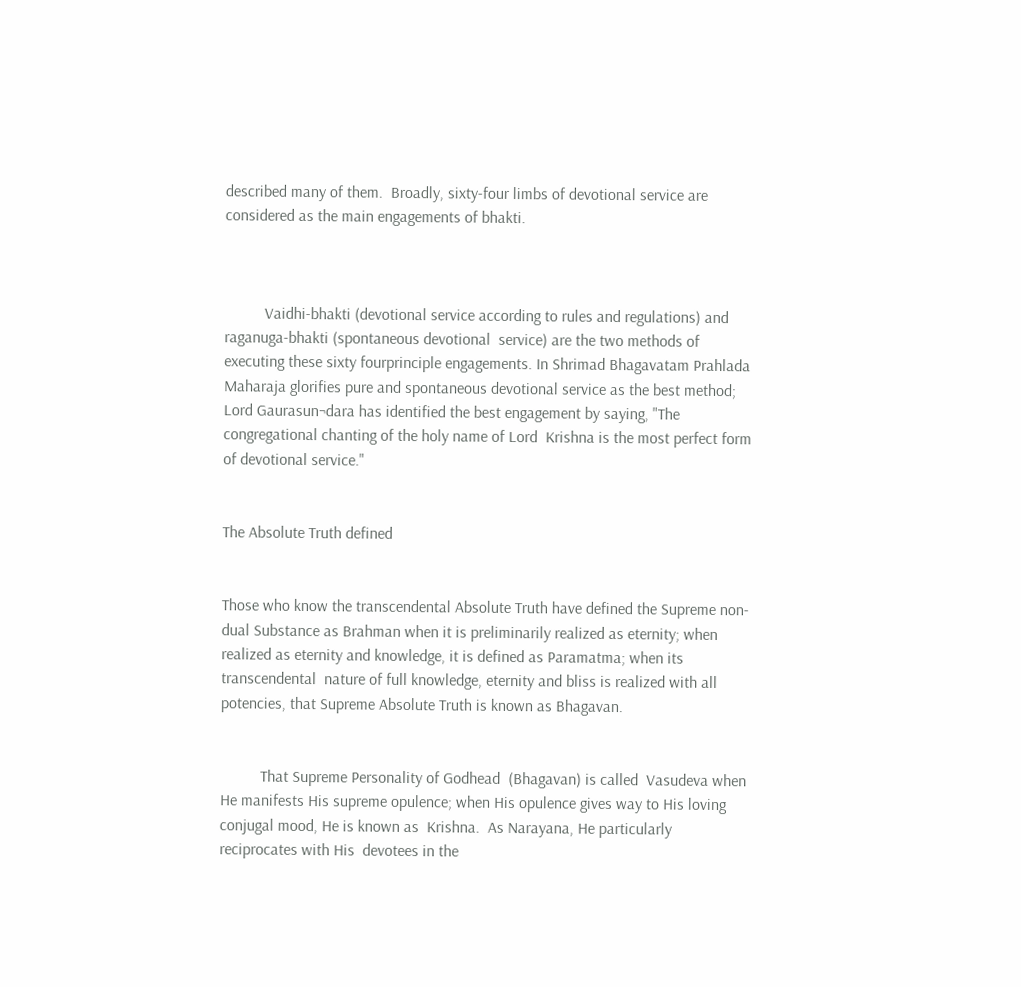described many of them.  Broadly, sixty-four limbs of devotional service are considered as the main engagements of bhakti.



          Vaidhi-bhakti (devotional service according to rules and regulations) and raganuga-bhakti (spontaneous devotional  service) are the two methods of executing these sixty fourprinciple engagements. In Shrimad Bhagavatam Prahlada Maharaja glorifies pure and spontaneous devotional service as the best method; Lord Gaurasun¬dara has identified the best engagement by saying, "The congregational chanting of the holy name of Lord  Krishna is the most perfect form of devotional service."


The Absolute Truth defined


Those who know the transcendental Absolute Truth have defined the Supreme non-dual Substance as Brahman when it is preliminarily realized as eternity; when realized as eternity and knowledge, it is defined as Paramatma; when its transcendental  nature of full knowledge, eternity and bliss is realized with all potencies, that Supreme Absolute Truth is known as Bhagavan.


          That Supreme Personality of Godhead  (Bhagavan) is called  Vasudeva when He manifests His supreme opulence; when His opulence gives way to His loving conjugal mood, He is known as  Krishna.  As Narayana, He particularly reciprocates with His  devotees in the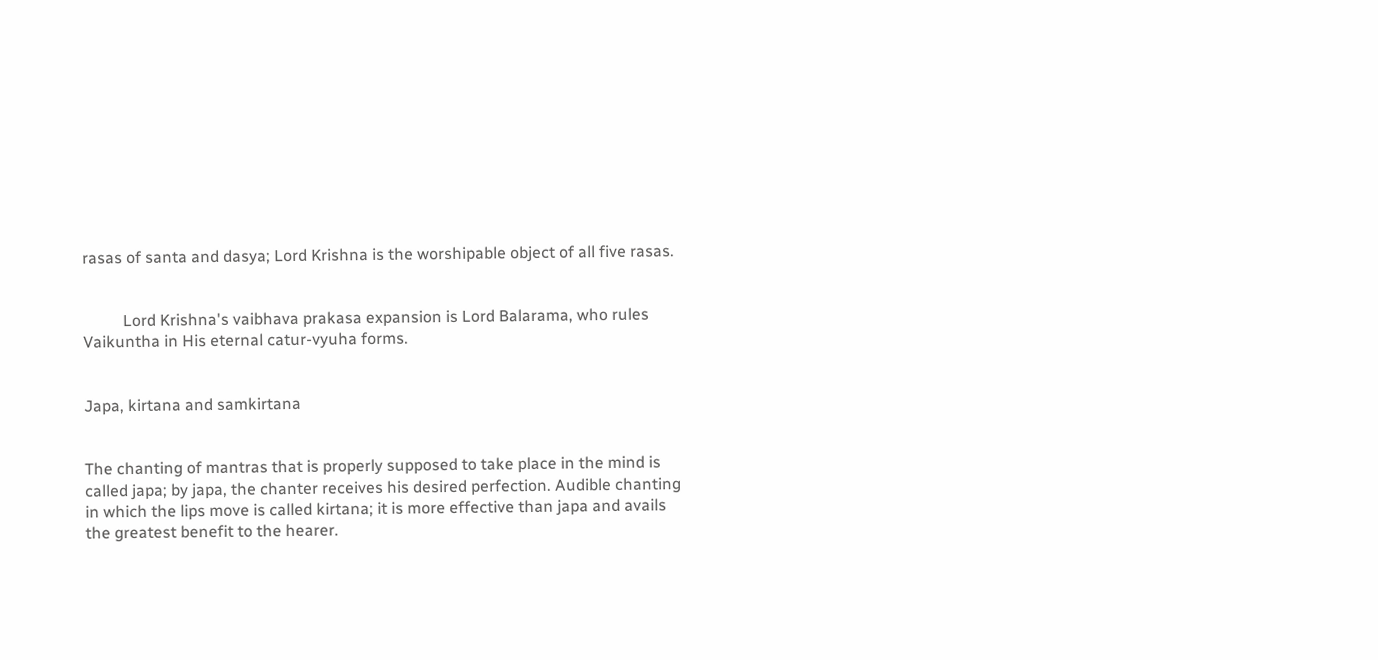rasas of santa and dasya; Lord Krishna is the worshipable object of all five rasas.


          Lord Krishna's vaibhava prakasa expansion is Lord Balarama, who rules Vaikuntha in His eternal catur-vyuha forms.


Japa, kirtana and samkirtana


The chanting of mantras that is properly supposed to take place in the mind is called japa; by japa, the chanter receives his desired perfection. Audible chanting in which the lips move is called kirtana; it is more effective than japa and avails the greatest benefit to the hearer.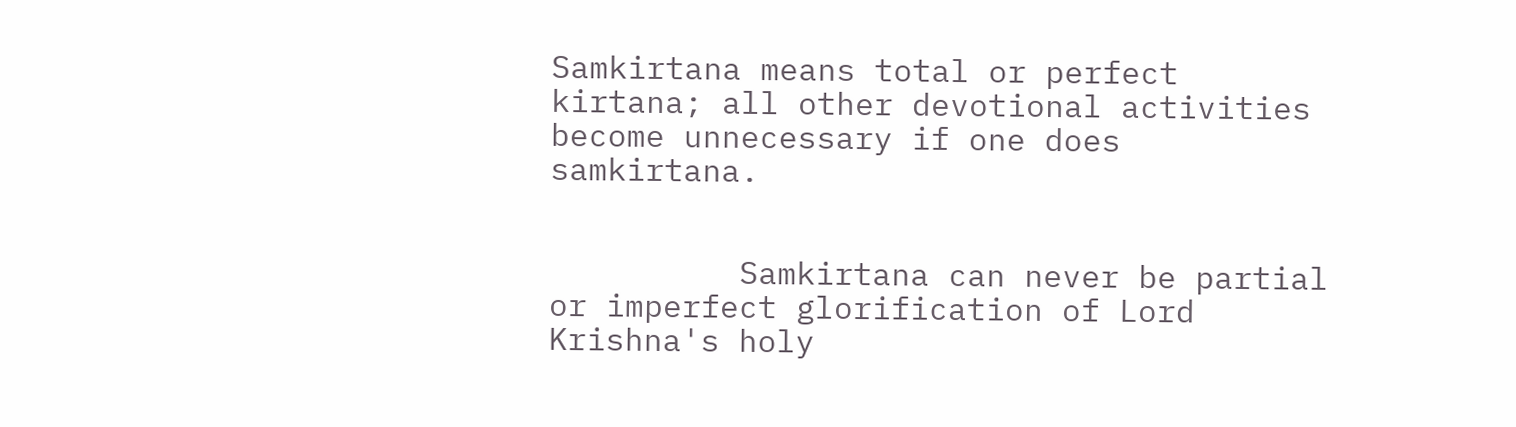Samkirtana means total or perfect kirtana; all other devotional activities become unnecessary if one does samkirtana.


          Samkirtana can never be partial or imperfect glorification of Lord Krishna's holy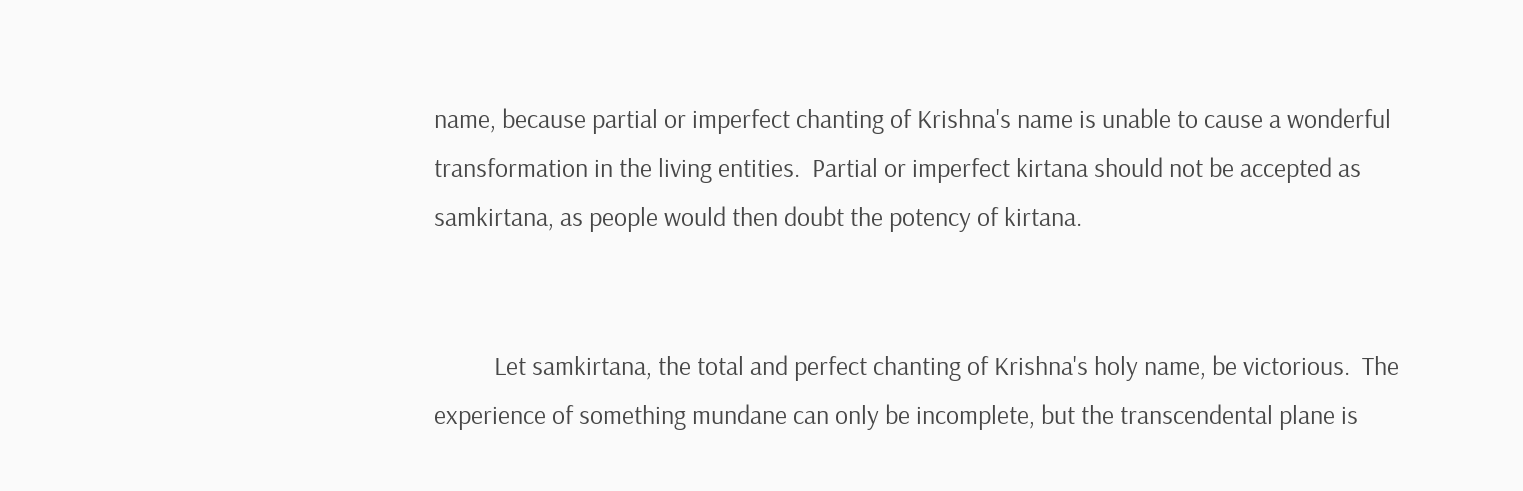name, because partial or imperfect chanting of Krishna's name is unable to cause a wonderful transformation in the living entities.  Partial or imperfect kirtana should not be accepted as samkirtana, as people would then doubt the potency of kirtana.


          Let samkirtana, the total and perfect chanting of Krishna's holy name, be victorious.  The experience of something mundane can only be incomplete, but the transcendental plane is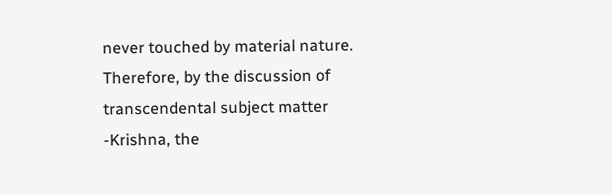never touched by material nature. Therefore, by the discussion of transcendental subject matter -Krishna, the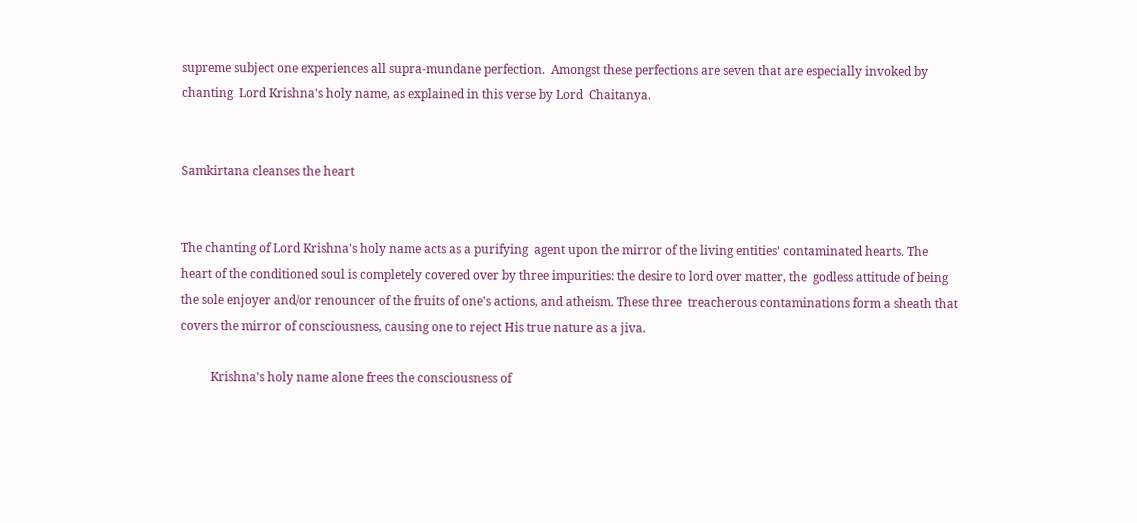supreme subject one experiences all supra-mundane perfection.  Amongst these perfections are seven that are especially invoked by chanting  Lord Krishna's holy name, as explained in this verse by Lord  Chaitanya.


Samkirtana cleanses the heart


The chanting of Lord Krishna's holy name acts as a purifying  agent upon the mirror of the living entities' contaminated hearts. The heart of the conditioned soul is completely covered over by three impurities: the desire to lord over matter, the  godless attitude of being the sole enjoyer and/or renouncer of the fruits of one's actions, and atheism. These three  treacherous contaminations form a sheath that covers the mirror of consciousness, causing one to reject His true nature as a jiva.

          Krishna's holy name alone frees the consciousness of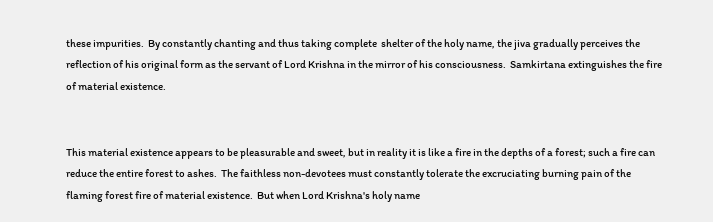these impurities.  By constantly chanting and thus taking complete  shelter of the holy name, the jiva gradually perceives the reflection of his original form as the servant of Lord Krishna in the mirror of his consciousness.  Samkirtana extinguishes the fire of material existence.


This material existence appears to be pleasurable and sweet, but in reality it is like a fire in the depths of a forest; such a fire can reduce the entire forest to ashes.  The faithless non-devotees must constantly tolerate the excruciating burning pain of the flaming forest fire of material existence.  But when Lord Krishna's holy name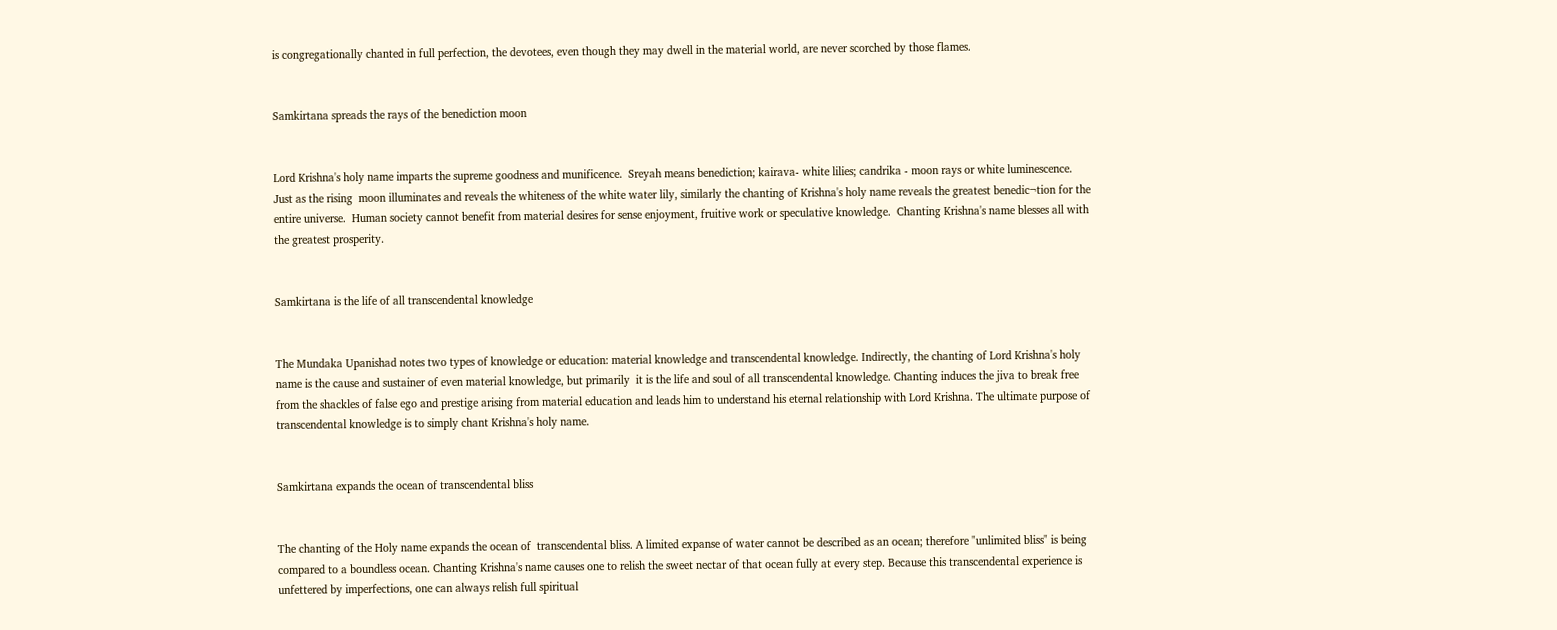is congregationally chanted in full perfection, the devotees, even though they may dwell in the material world, are never scorched by those flames.


Samkirtana spreads the rays of the benediction moon


Lord Krishna's holy name imparts the supreme goodness and munificence.  Sreyah means benediction; kairava- white lilies; candrika - moon rays or white luminescence.  Just as the rising  moon illuminates and reveals the whiteness of the white water lily, similarly the chanting of Krishna's holy name reveals the greatest benedic¬tion for the entire universe.  Human society cannot benefit from material desires for sense enjoyment, fruitive work or speculative knowledge.  Chanting Krishna's name blesses all with the greatest prosperity.


Samkirtana is the life of all transcendental knowledge


The Mundaka Upanishad notes two types of knowledge or education: material knowledge and transcendental knowledge. Indirectly, the chanting of Lord Krishna's holy name is the cause and sustainer of even material knowledge, but primarily  it is the life and soul of all transcendental knowledge. Chanting induces the jiva to break free from the shackles of false ego and prestige arising from material education and leads him to understand his eternal relationship with Lord Krishna. The ultimate purpose of transcendental knowledge is to simply chant Krishna's holy name.


Samkirtana expands the ocean of transcendental bliss


The chanting of the Holy name expands the ocean of  transcendental bliss. A limited expanse of water cannot be described as an ocean; therefore "unlimited bliss" is being  compared to a boundless ocean. Chanting Krishna's name causes one to relish the sweet nectar of that ocean fully at every step. Because this transcendental experience is unfettered by imperfections, one can always relish full spiritual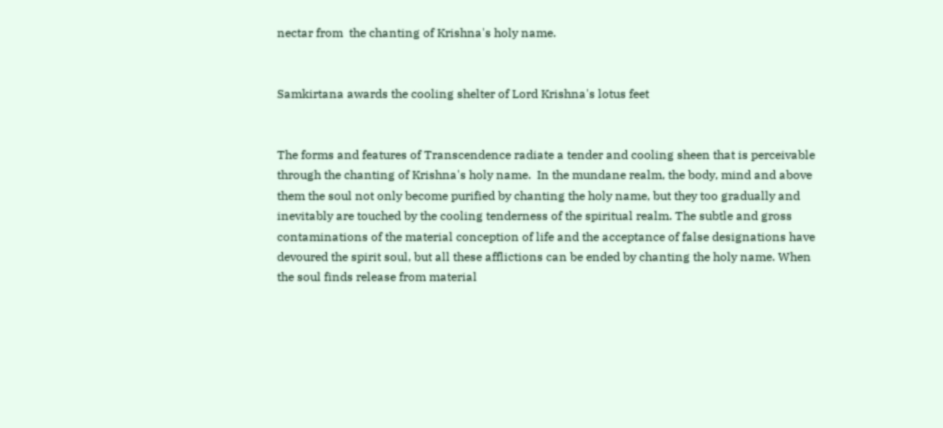nectar from  the chanting of Krishna's holy name.


Samkirtana awards the cooling shelter of Lord Krishna's lotus feet


The forms and features of Transcendence radiate a tender and cooling sheen that is perceivable through the chanting of Krishna's holy name.  In the mundane realm, the body, mind and above them the soul not only become purified by chanting the holy name, but they too gradually and inevitably are touched by the cooling tenderness of the spiritual realm. The subtle and gross contaminations of the material conception of life and the acceptance of false designations have devoured the spirit soul, but all these afflictions can be ended by chanting the holy name. When the soul finds release from material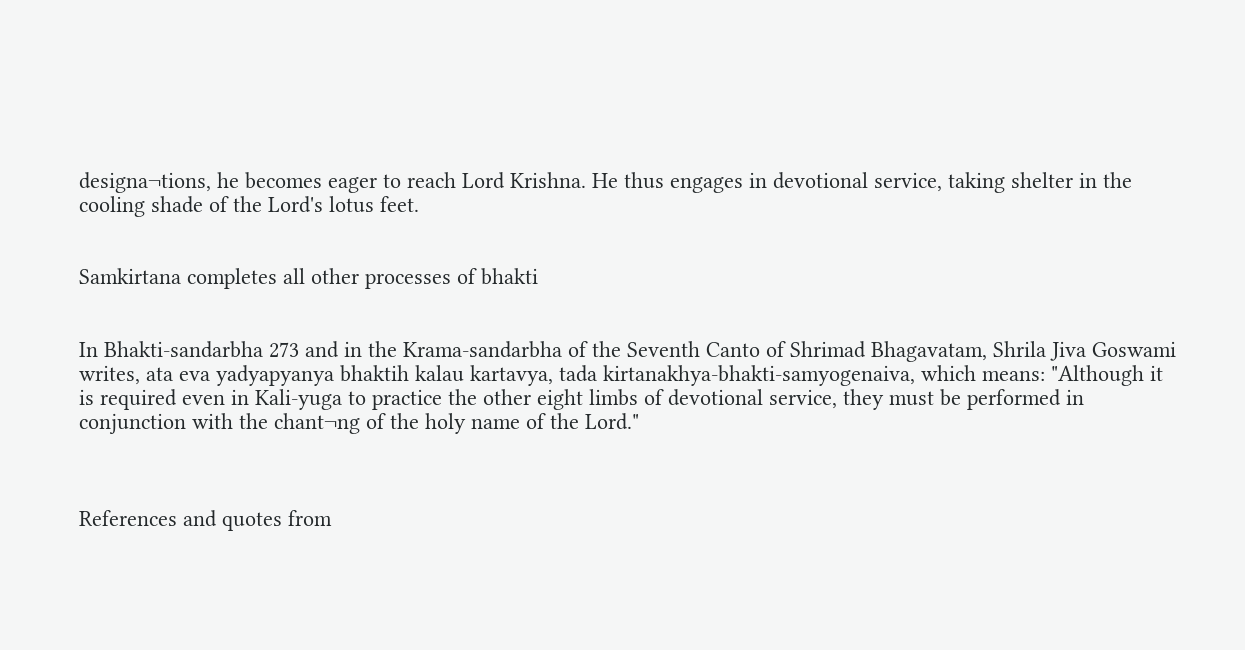designa¬tions, he becomes eager to reach Lord Krishna. He thus engages in devotional service, taking shelter in the cooling shade of the Lord's lotus feet.


Samkirtana completes all other processes of bhakti


In Bhakti-sandarbha 273 and in the Krama-sandarbha of the Seventh Canto of Shrimad Bhagavatam, Shrila Jiva Goswami writes, ata eva yadyapyanya bhaktih kalau kartavya, tada kirtanakhya-bhakti-samyogenaiva, which means: "Although it is required even in Kali-yuga to practice the other eight limbs of devotional service, they must be performed in conjunction with the chant¬ng of the holy name of the Lord."



References and quotes from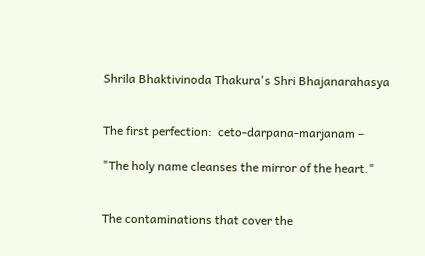Shrila Bhaktivinoda Thakura's Shri Bhajanarahasya


The first perfection:  ceto-darpana-marjanam –

"The holy name cleanses the mirror of the heart."


The contaminations that cover the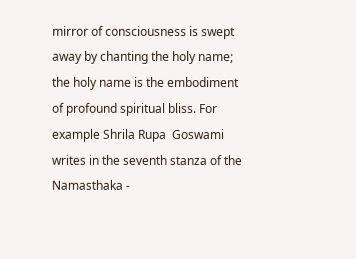mirror of consciousness is swept away by chanting the holy name; the holy name is the embodiment of profound spiritual bliss. For example Shrila Rupa  Goswami writes in the seventh stanza of the Namasthaka -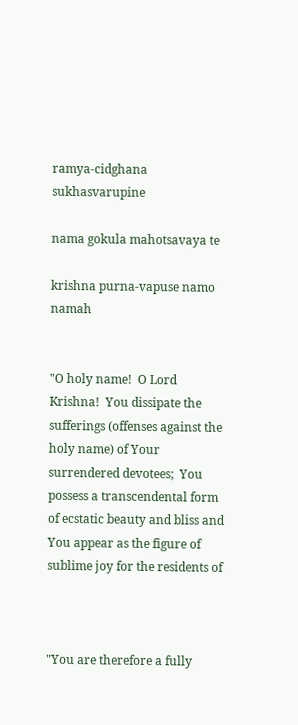ramya-cidghana sukhasvarupine

nama gokula mahotsavaya te

krishna purna-vapuse namo namah


"O holy name!  O Lord Krishna!  You dissipate the sufferings (offenses against the holy name) of Your surrendered devotees;  You possess a transcendental form of ecstatic beauty and bliss and You appear as the figure of sublime joy for the residents of



"You are therefore a fully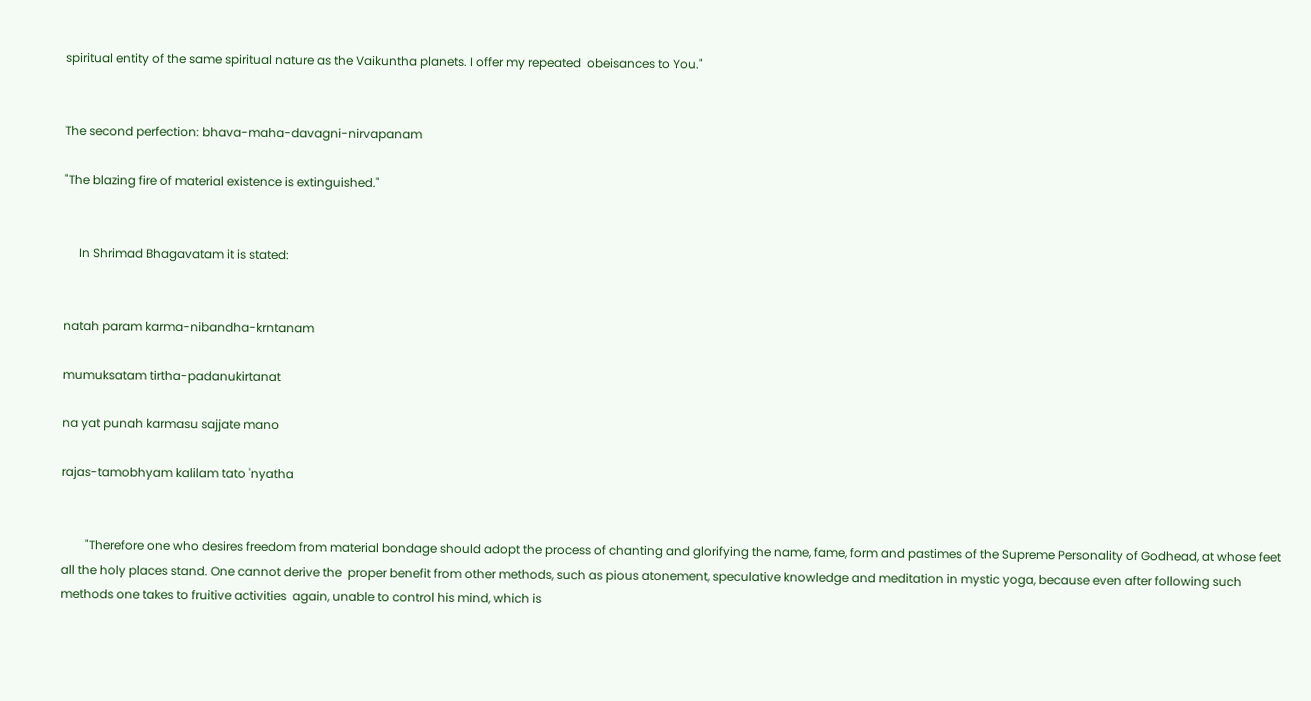spiritual entity of the same spiritual nature as the Vaikuntha planets. I offer my repeated  obeisances to You."


The second perfection: bhava-maha-davagni-nirvapanam

"The blazing fire of material existence is extinguished."


     In Shrimad Bhagavatam it is stated:


natah param karma-nibandha-krntanam

mumuksatam tirtha-padanukirtanat

na yat punah karmasu sajjate mano

rajas-tamobhyam kalilam tato 'nyatha


        "Therefore one who desires freedom from material bondage should adopt the process of chanting and glorifying the name, fame, form and pastimes of the Supreme Personality of Godhead, at whose feet all the holy places stand. One cannot derive the  proper benefit from other methods, such as pious atonement, speculative knowledge and meditation in mystic yoga, because even after following such methods one takes to fruitive activities  again, unable to control his mind, which is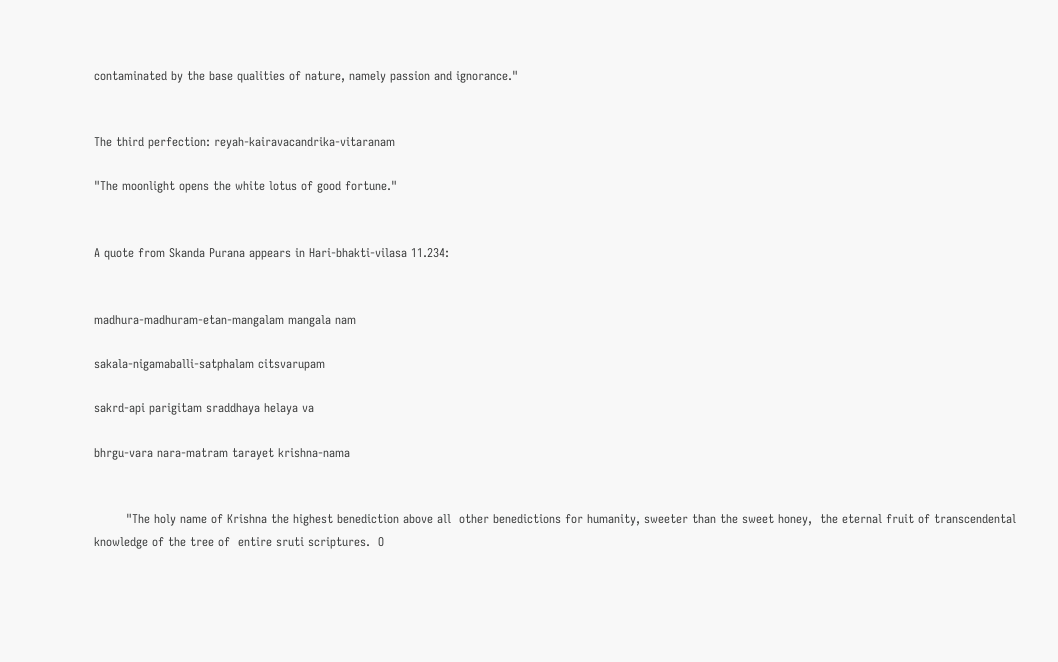contaminated by the base qualities of nature, namely passion and ignorance."


The third perfection: reyah-kairavacandrika-vitaranam

"The moonlight opens the white lotus of good fortune."


A quote from Skanda Purana appears in Hari-bhakti-vilasa 11.234:


madhura-madhuram-etan-mangalam mangala nam

sakala-nigamaballi-satphalam citsvarupam

sakrd-api parigitam sraddhaya helaya va

bhrgu-vara nara-matram tarayet krishna-nama


        "The holy name of Krishna the highest benediction above all  other benedictions for humanity, sweeter than the sweet honey,  the eternal fruit of transcendental knowledge of the tree of  entire sruti scriptures.  O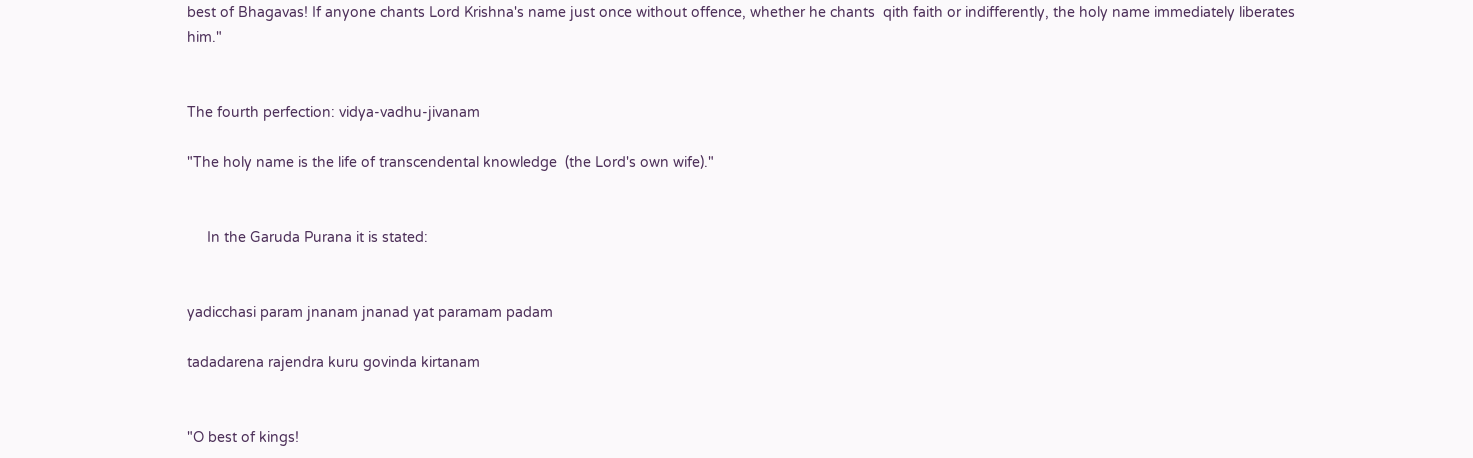best of Bhagavas! If anyone chants Lord Krishna's name just once without offence, whether he chants  qith faith or indifferently, the holy name immediately liberates him."


The fourth perfection: vidya-vadhu-jivanam

"The holy name is the life of transcendental knowledge  (the Lord's own wife)."


     In the Garuda Purana it is stated:


yadicchasi param jnanam jnanad yat paramam padam

tadadarena rajendra kuru govinda kirtanam


"O best of kings!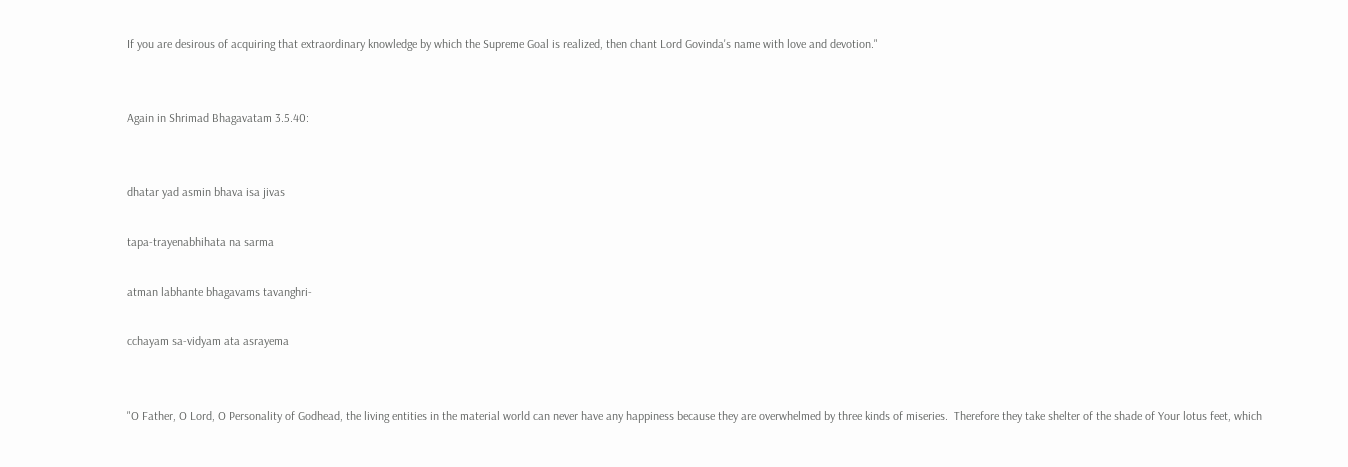If you are desirous of acquiring that extraordinary knowledge by which the Supreme Goal is realized, then chant Lord Govinda's name with love and devotion."


Again in Shrimad Bhagavatam 3.5.40:


dhatar yad asmin bhava isa jivas

tapa-trayenabhihata na sarma

atman labhante bhagavams tavanghri-

cchayam sa-vidyam ata asrayema


"O Father, O Lord, O Personality of Godhead, the living entities in the material world can never have any happiness because they are overwhelmed by three kinds of miseries.  Therefore they take shelter of the shade of Your lotus feet, which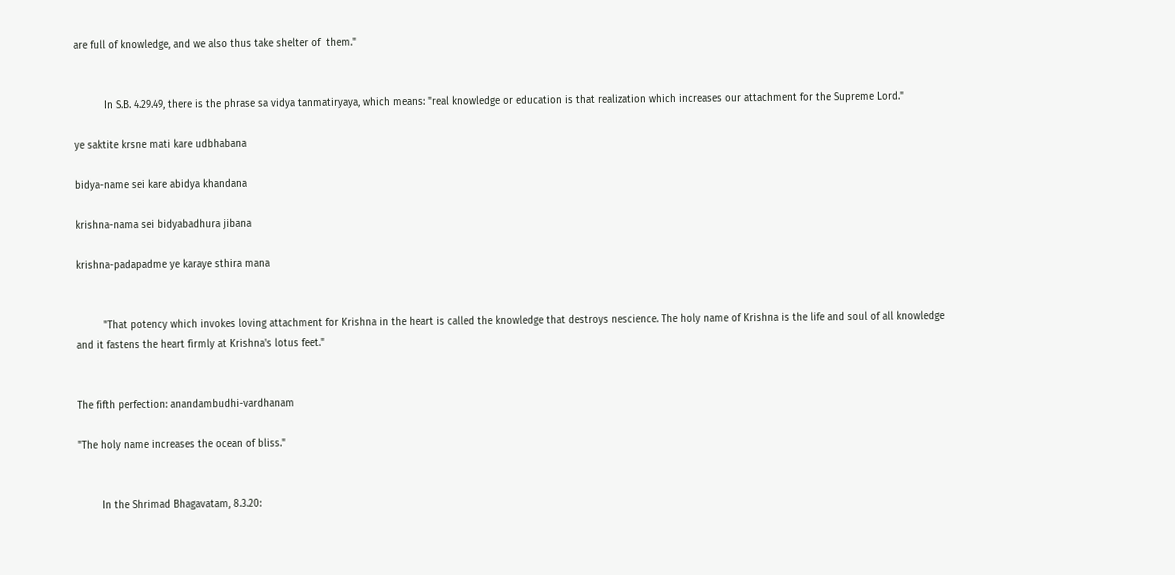are full of knowledge, and we also thus take shelter of  them."


          In S.B. 4.29.49, there is the phrase sa vidya tanmatiryaya, which means: "real knowledge or education is that realization which increases our attachment for the Supreme Lord."

ye saktite krsne mati kare udbhabana

bidya-name sei kare abidya khandana

krishna-nama sei bidyabadhura jibana

krishna-padapadme ye karaye sthira mana


         "That potency which invokes loving attachment for Krishna in the heart is called the knowledge that destroys nescience. The holy name of Krishna is the life and soul of all knowledge and it fastens the heart firmly at Krishna's lotus feet."


The fifth perfection: anandambudhi-vardhanam

"The holy name increases the ocean of bliss."


        In the Shrimad Bhagavatam, 8.3.20: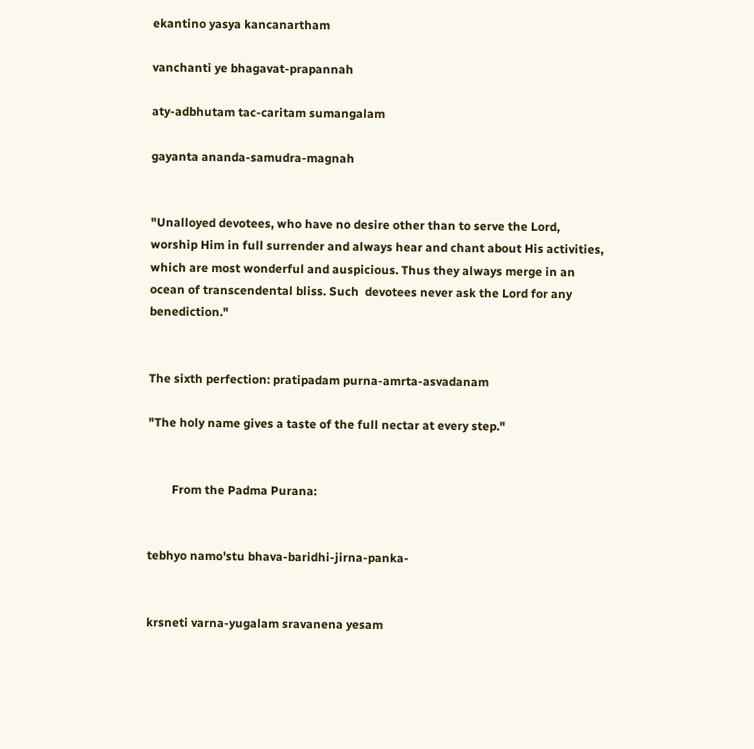ekantino yasya kancanartham

vanchanti ye bhagavat-prapannah

aty-adbhutam tac-caritam sumangalam

gayanta ananda-samudra-magnah


"Unalloyed devotees, who have no desire other than to serve the Lord, worship Him in full surrender and always hear and chant about His activities, which are most wonderful and auspicious. Thus they always merge in an ocean of transcendental bliss. Such  devotees never ask the Lord for any benediction."


The sixth perfection: pratipadam purna-amrta-asvadanam

"The holy name gives a taste of the full nectar at every step."


        From the Padma Purana:


tebhyo namo'stu bhava-baridhi-jirna-panka-


krsneti varna-yugalam sravanena yesam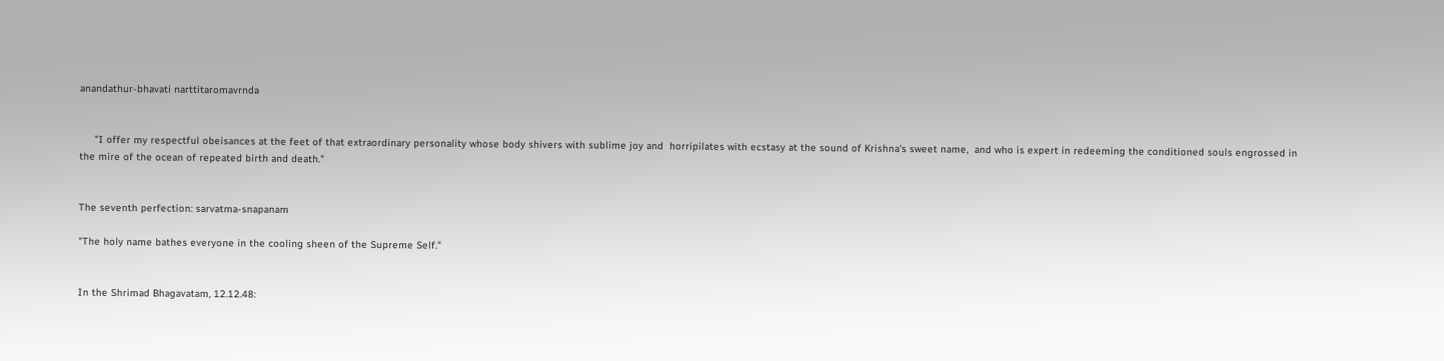anandathur-bhavati narttitaromavrnda


     "I offer my respectful obeisances at the feet of that extraordinary personality whose body shivers with sublime joy and  horripilates with ecstasy at the sound of Krishna's sweet name,  and who is expert in redeeming the conditioned souls engrossed in the mire of the ocean of repeated birth and death."


The seventh perfection: sarvatma-snapanam

"The holy name bathes everyone in the cooling sheen of the Supreme Self."


In the Shrimad Bhagavatam, 12.12.48: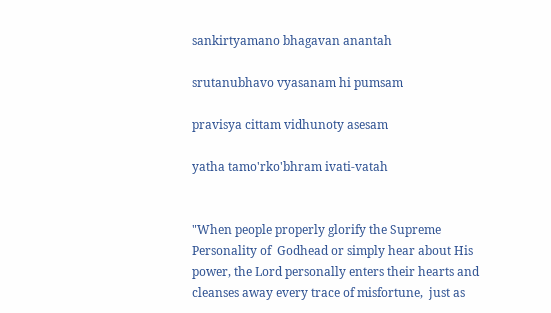sankirtyamano bhagavan anantah

srutanubhavo vyasanam hi pumsam

pravisya cittam vidhunoty asesam

yatha tamo'rko'bhram ivati-vatah


"When people properly glorify the Supreme Personality of  Godhead or simply hear about His power, the Lord personally enters their hearts and cleanses away every trace of misfortune,  just as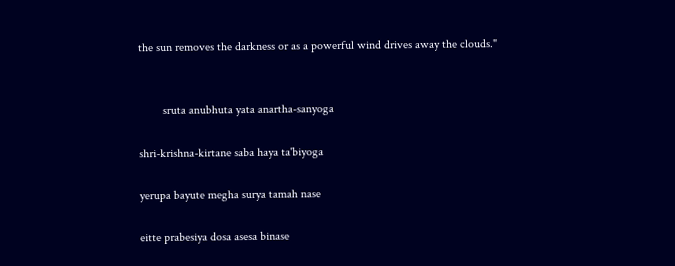the sun removes the darkness or as a powerful wind drives away the clouds."


        sruta anubhuta yata anartha-sanyoga

shri-krishna-kirtane saba haya ta'biyoga

yerupa bayute megha surya tamah nase

eitte prabesiya dosa asesa binase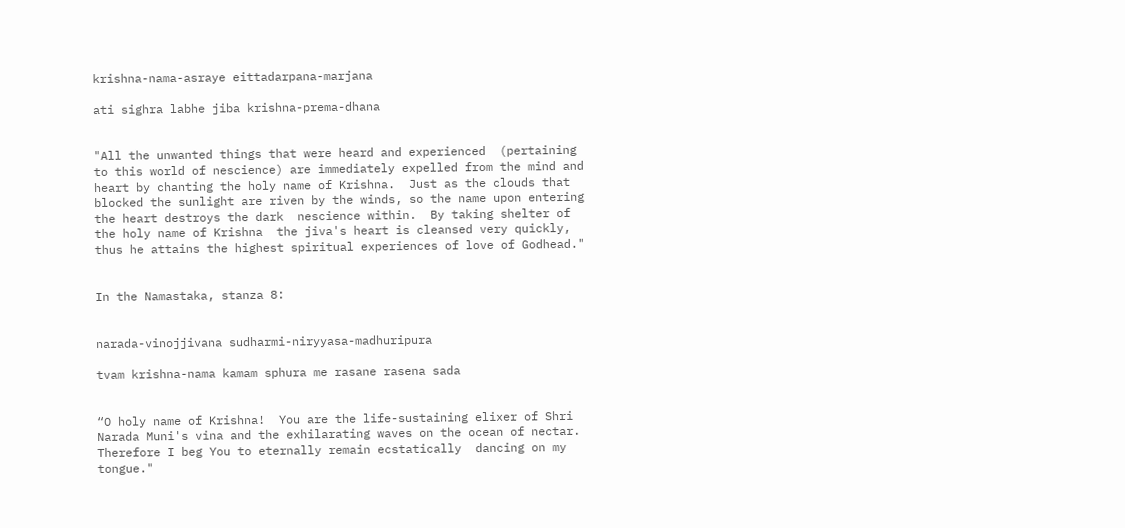krishna-nama-asraye eittadarpana-marjana

ati sighra labhe jiba krishna-prema-dhana


"All the unwanted things that were heard and experienced  (pertaining to this world of nescience) are immediately expelled from the mind and heart by chanting the holy name of Krishna.  Just as the clouds that blocked the sunlight are riven by the winds, so the name upon entering the heart destroys the dark  nescience within.  By taking shelter of the holy name of Krishna  the jiva's heart is cleansed very quickly, thus he attains the highest spiritual experiences of love of Godhead."


In the Namastaka, stanza 8:


narada-vinojjivana sudharmi-niryyasa-madhuripura

tvam krishna-nama kamam sphura me rasane rasena sada


“O holy name of Krishna!  You are the life-sustaining elixer of Shri Narada Muni's vina and the exhilarating waves on the ocean of nectar.  Therefore I beg You to eternally remain ecstatically  dancing on my tongue."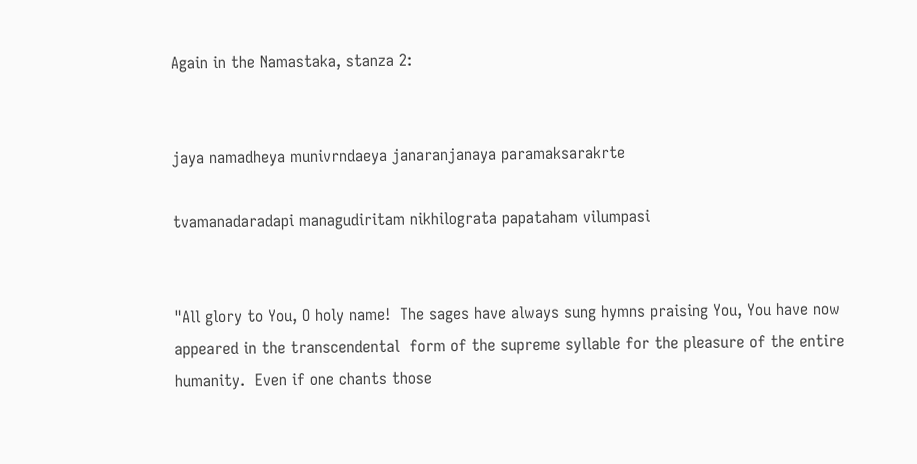Again in the Namastaka, stanza 2:


jaya namadheya munivrndaeya janaranjanaya paramaksarakrte

tvamanadaradapi managudiritam nikhilograta papataham vilumpasi


"All glory to You, O holy name!  The sages have always sung hymns praising You, You have now appeared in the transcendental  form of the supreme syllable for the pleasure of the entire  humanity.  Even if one chants those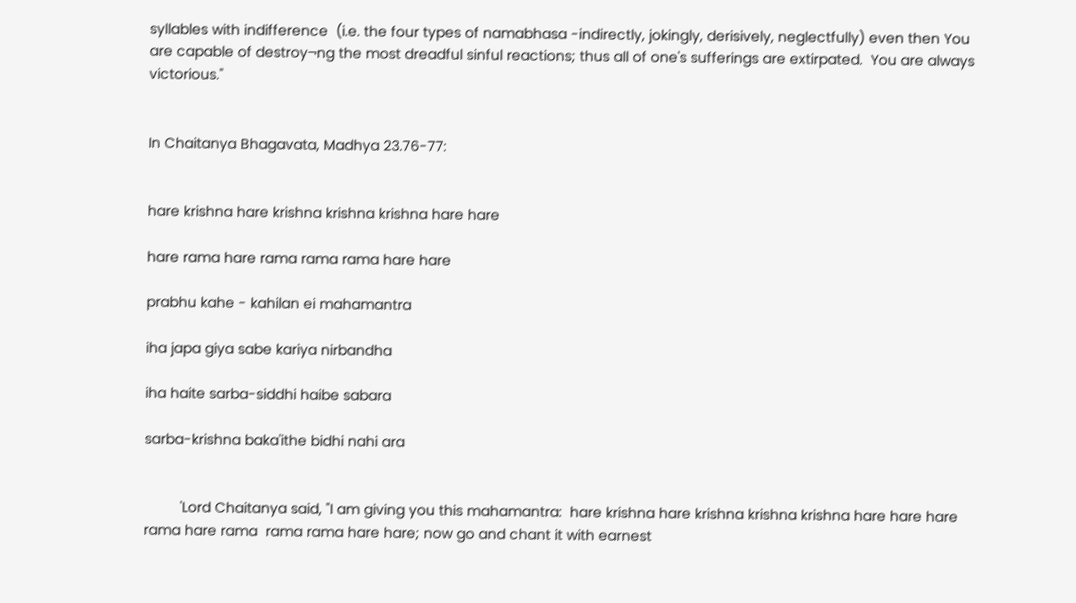syllables with indifference  (i.e. the four types of namabhasa -indirectly, jokingly, derisively, neglectfully) even then You are capable of destroy¬ng the most dreadful sinful reactions; thus all of one's sufferings are extirpated.  You are always victorious."


In Chaitanya Bhagavata, Madhya 23.76-77:


hare krishna hare krishna krishna krishna hare hare

hare rama hare rama rama rama hare hare

prabhu kahe - kahilan ei mahamantra

iha japa giya sabe kariya nirbandha

iha haite sarba-siddhi haibe sabara

sarba-krishna baka'ithe bidhi nahi ara


         'Lord Chaitanya said, "I am giving you this mahamantra:  hare krishna hare krishna krishna krishna hare hare hare rama hare rama  rama rama hare hare; now go and chant it with earnest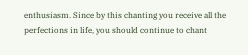enthusiasm. Since by this chanting you receive all the perfections in life, you should continue to chant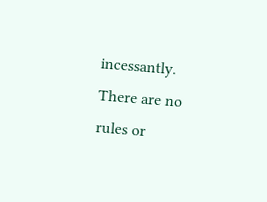incessantly. There are no rules or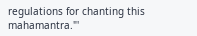regulations for chanting this mahamantra."'